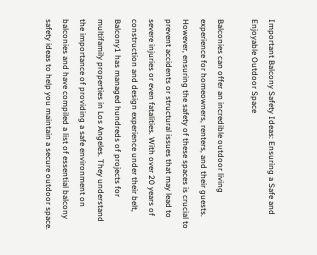Important Balcony Safety Ideas: Ensuring a Safe and Enjoyable Outdoor Space

Balconies can offer an incredible outdoor living experience for homeowners, renters, and their guests. However, ensuring the safety of these spaces is crucial to prevent accidents or structural issues that may lead to severe injuries or even fatalities. With over 20 years of construction and design experience under their belt, Balcony1 has managed hundreds of projects for multifamily properties in Los Angeles. They understand the importance of providing a safe environment on balconies and have compiled a list of essential balcony safety ideas to help you maintain a secure outdoor space.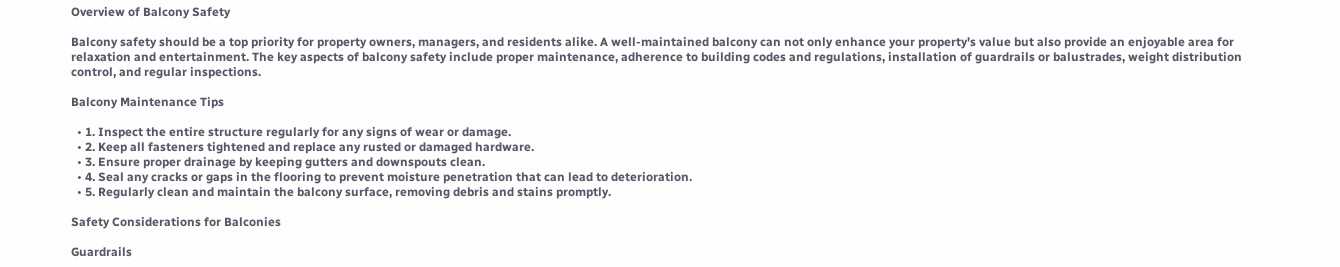Overview of Balcony Safety

Balcony safety should be a top priority for property owners, managers, and residents alike. A well-maintained balcony can not only enhance your property's value but also provide an enjoyable area for relaxation and entertainment. The key aspects of balcony safety include proper maintenance, adherence to building codes and regulations, installation of guardrails or balustrades, weight distribution control, and regular inspections.

Balcony Maintenance Tips

  • 1. Inspect the entire structure regularly for any signs of wear or damage.
  • 2. Keep all fasteners tightened and replace any rusted or damaged hardware.
  • 3. Ensure proper drainage by keeping gutters and downspouts clean.
  • 4. Seal any cracks or gaps in the flooring to prevent moisture penetration that can lead to deterioration.
  • 5. Regularly clean and maintain the balcony surface, removing debris and stains promptly.

Safety Considerations for Balconies

Guardrails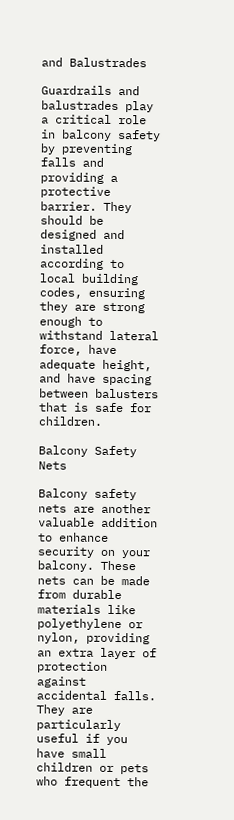and Balustrades

Guardrails and balustrades play a critical role in balcony safety by preventing falls and providing a protective barrier. They should be designed and installed according to local building codes, ensuring they are strong enough to withstand lateral force, have adequate height, and have spacing between balusters that is safe for children.

Balcony Safety Nets

Balcony safety nets are another valuable addition to enhance security on your balcony. These nets can be made from durable materials like polyethylene or nylon, providing an extra layer of protection against accidental falls. They are particularly useful if you have small children or pets who frequent the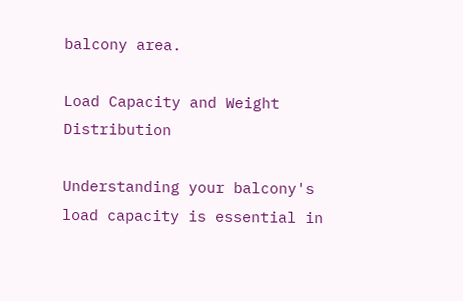balcony area.

Load Capacity and Weight Distribution

Understanding your balcony's load capacity is essential in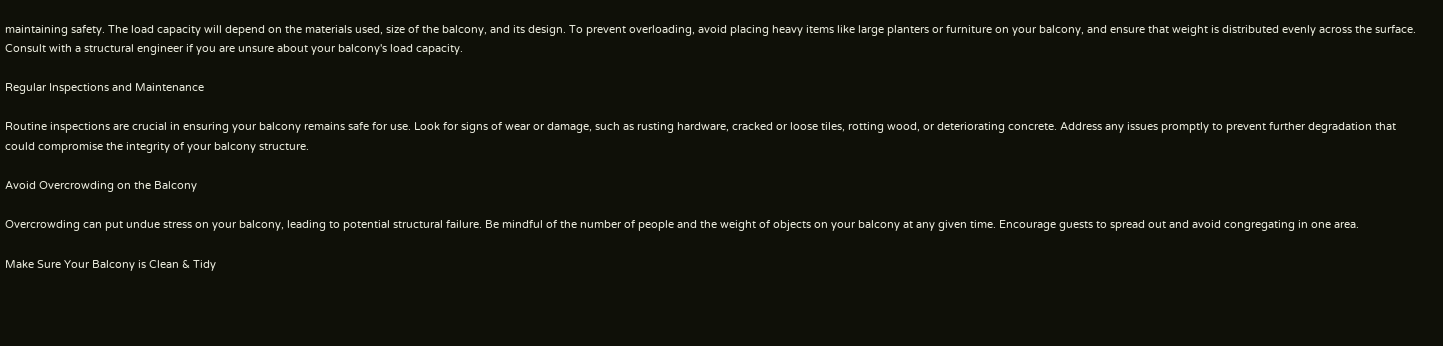maintaining safety. The load capacity will depend on the materials used, size of the balcony, and its design. To prevent overloading, avoid placing heavy items like large planters or furniture on your balcony, and ensure that weight is distributed evenly across the surface. Consult with a structural engineer if you are unsure about your balcony's load capacity.

Regular Inspections and Maintenance

Routine inspections are crucial in ensuring your balcony remains safe for use. Look for signs of wear or damage, such as rusting hardware, cracked or loose tiles, rotting wood, or deteriorating concrete. Address any issues promptly to prevent further degradation that could compromise the integrity of your balcony structure.

Avoid Overcrowding on the Balcony

Overcrowding can put undue stress on your balcony, leading to potential structural failure. Be mindful of the number of people and the weight of objects on your balcony at any given time. Encourage guests to spread out and avoid congregating in one area.

Make Sure Your Balcony is Clean & Tidy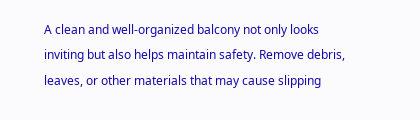A clean and well-organized balcony not only looks inviting but also helps maintain safety. Remove debris, leaves, or other materials that may cause slipping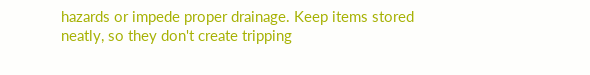hazards or impede proper drainage. Keep items stored neatly, so they don't create tripping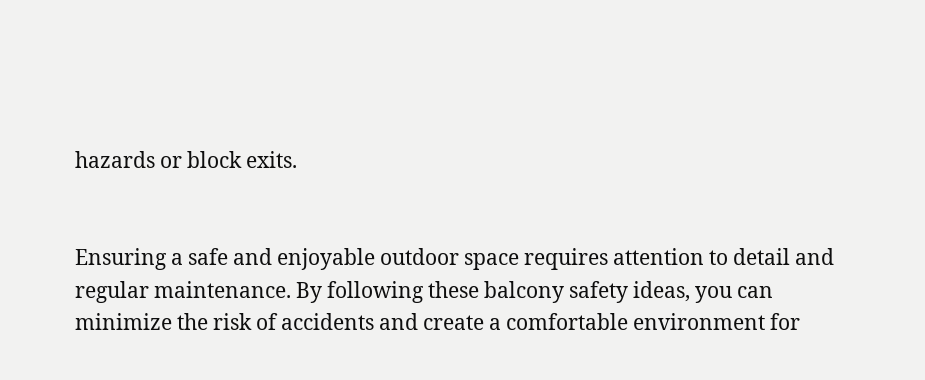hazards or block exits.


Ensuring a safe and enjoyable outdoor space requires attention to detail and regular maintenance. By following these balcony safety ideas, you can minimize the risk of accidents and create a comfortable environment for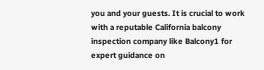you and your guests. It is crucial to work with a reputable California balcony inspection company like Balcony1 for expert guidance on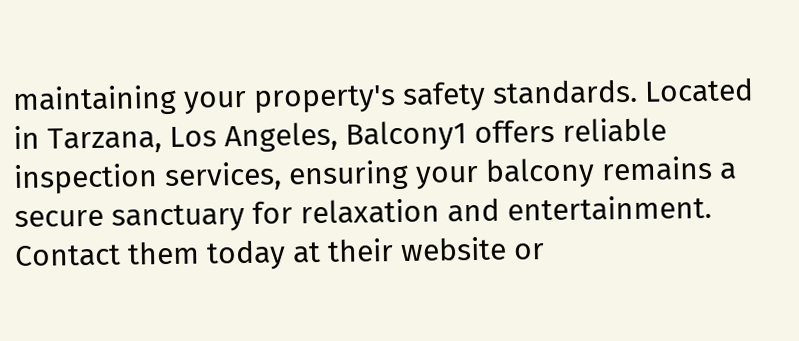maintaining your property's safety standards. Located in Tarzana, Los Angeles, Balcony1 offers reliable inspection services, ensuring your balcony remains a secure sanctuary for relaxation and entertainment. Contact them today at their website or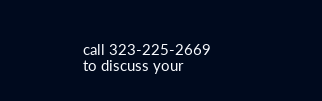call 323-225-2669 to discuss your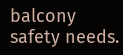balcony safety needs.